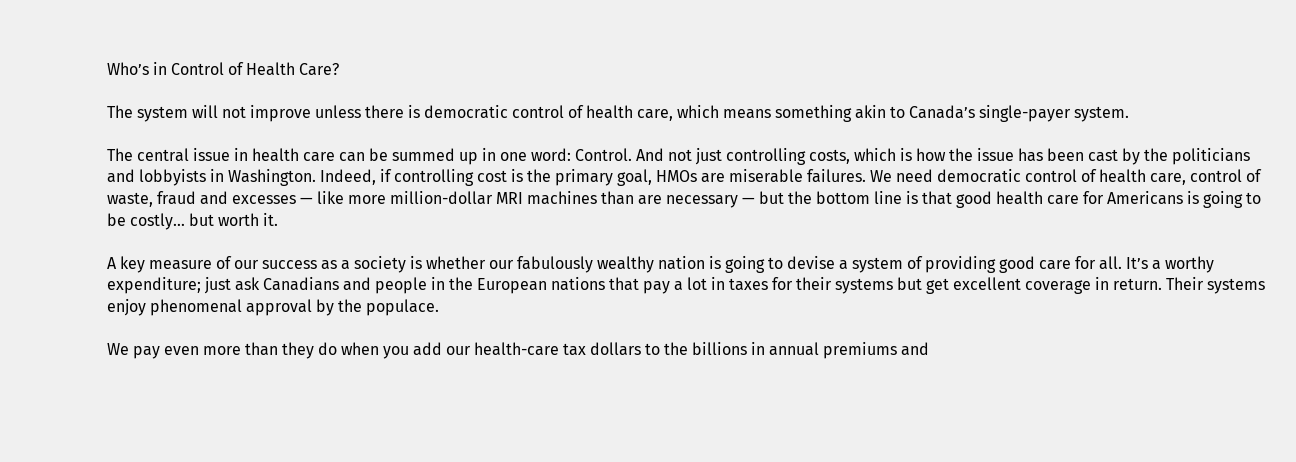Who’s in Control of Health Care?

The system will not improve unless there is democratic control of health care, which means something akin to Canada’s single-payer system.

The central issue in health care can be summed up in one word: Control. And not just controlling costs, which is how the issue has been cast by the politicians and lobbyists in Washington. Indeed, if controlling cost is the primary goal, HMOs are miserable failures. We need democratic control of health care, control of waste, fraud and excesses — like more million-dollar MRI machines than are necessary — but the bottom line is that good health care for Americans is going to be costly… but worth it.

A key measure of our success as a society is whether our fabulously wealthy nation is going to devise a system of providing good care for all. It’s a worthy expenditure; just ask Canadians and people in the European nations that pay a lot in taxes for their systems but get excellent coverage in return. Their systems enjoy phenomenal approval by the populace.

We pay even more than they do when you add our health-care tax dollars to the billions in annual premiums and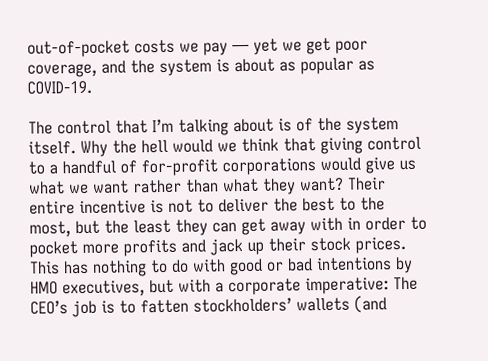out-of-pocket costs we pay — yet we get poor coverage, and the system is about as popular as COVID-19.

The control that I’m talking about is of the system itself. Why the hell would we think that giving control to a handful of for-profit corporations would give us what we want rather than what they want? Their entire incentive is not to deliver the best to the most, but the least they can get away with in order to pocket more profits and jack up their stock prices. This has nothing to do with good or bad intentions by HMO executives, but with a corporate imperative: The CEO’s job is to fatten stockholders’ wallets (and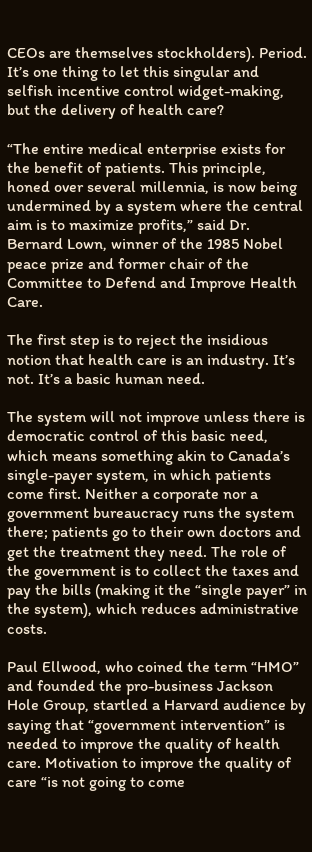CEOs are themselves stockholders). Period. It’s one thing to let this singular and selfish incentive control widget-making, but the delivery of health care?

“The entire medical enterprise exists for the benefit of patients. This principle, honed over several millennia, is now being undermined by a system where the central aim is to maximize profits,” said Dr. Bernard Lown, winner of the 1985 Nobel peace prize and former chair of the Committee to Defend and Improve Health Care.

The first step is to reject the insidious notion that health care is an industry. It’s not. It’s a basic human need.

The system will not improve unless there is democratic control of this basic need, which means something akin to Canada’s single-payer system, in which patients come first. Neither a corporate nor a government bureaucracy runs the system there; patients go to their own doctors and get the treatment they need. The role of the government is to collect the taxes and pay the bills (making it the “single payer” in the system), which reduces administrative costs.

Paul Ellwood, who coined the term “HMO” and founded the pro-business Jackson Hole Group, startled a Harvard audience by saying that “government intervention” is needed to improve the quality of health care. Motivation to improve the quality of care “is not going to come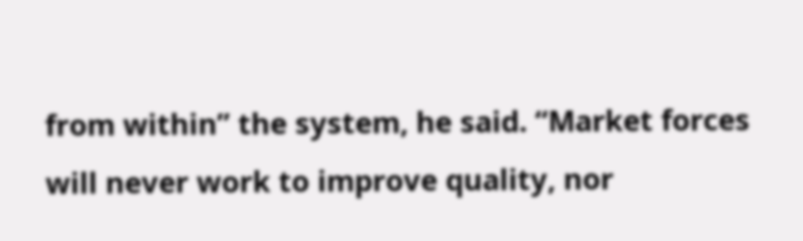from within” the system, he said. “Market forces will never work to improve quality, nor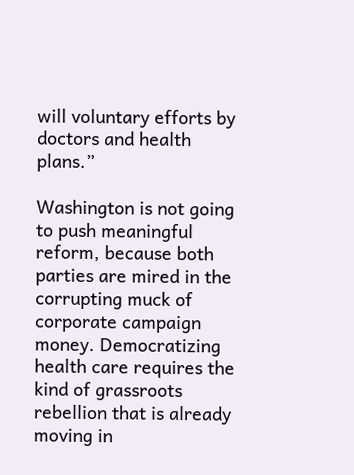will voluntary efforts by doctors and health plans.”

Washington is not going to push meaningful reform, because both parties are mired in the corrupting muck of corporate campaign money. Democratizing health care requires the kind of grassroots rebellion that is already moving in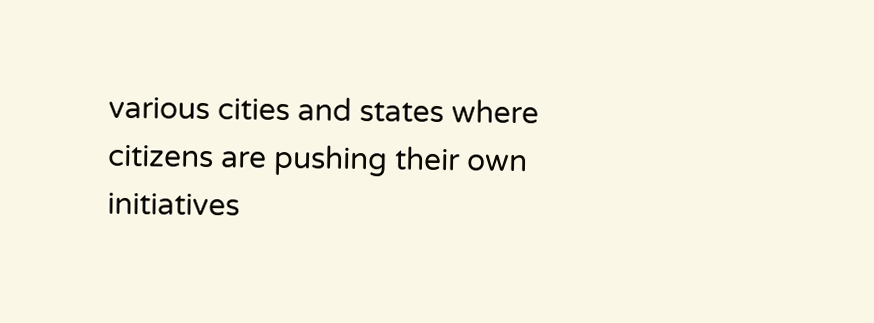various cities and states where citizens are pushing their own initiatives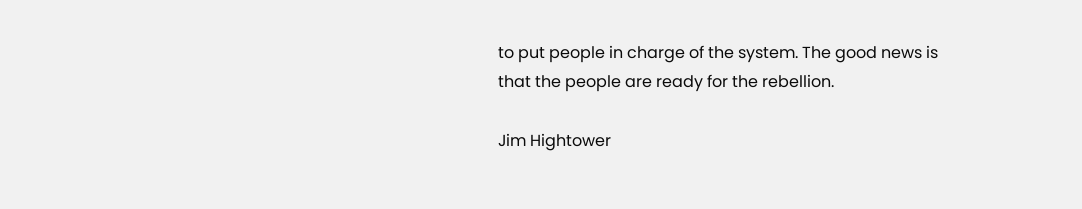to put people in charge of the system. The good news is that the people are ready for the rebellion.

Jim Hightower